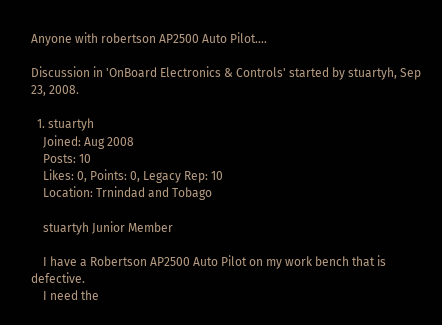Anyone with robertson AP2500 Auto Pilot....

Discussion in 'OnBoard Electronics & Controls' started by stuartyh, Sep 23, 2008.

  1. stuartyh
    Joined: Aug 2008
    Posts: 10
    Likes: 0, Points: 0, Legacy Rep: 10
    Location: Trnindad and Tobago

    stuartyh Junior Member

    I have a Robertson AP2500 Auto Pilot on my work bench that is defective.
    I need the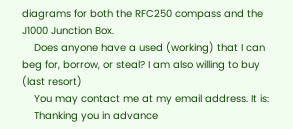diagrams for both the RFC250 compass and the J1000 Junction Box.
    Does anyone have a used (working) that I can beg for, borrow, or steal? I am also willing to buy (last resort)
    You may contact me at my email address. It is:
    Thanking you in advance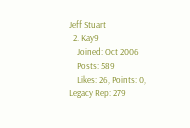Jeff Stuart
  2. Kay9
    Joined: Oct 2006
    Posts: 589
    Likes: 26, Points: 0, Legacy Rep: 279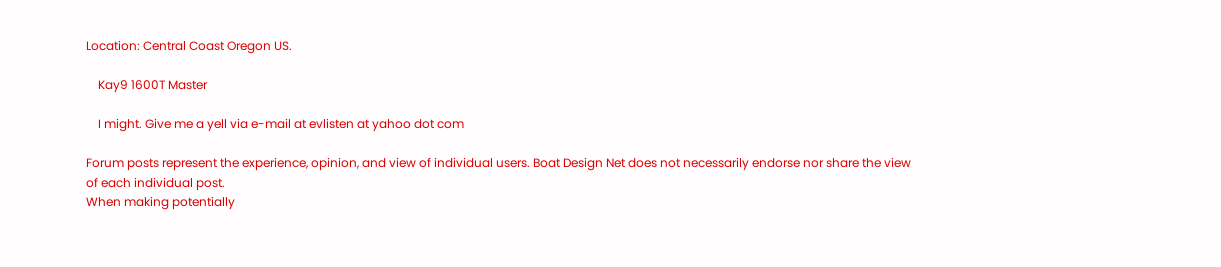Location: Central Coast Oregon US.

    Kay9 1600T Master

    I might. Give me a yell via e-mail at evlisten at yahoo dot com

Forum posts represent the experience, opinion, and view of individual users. Boat Design Net does not necessarily endorse nor share the view of each individual post.
When making potentially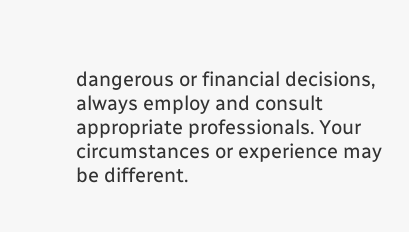dangerous or financial decisions, always employ and consult appropriate professionals. Your circumstances or experience may be different.